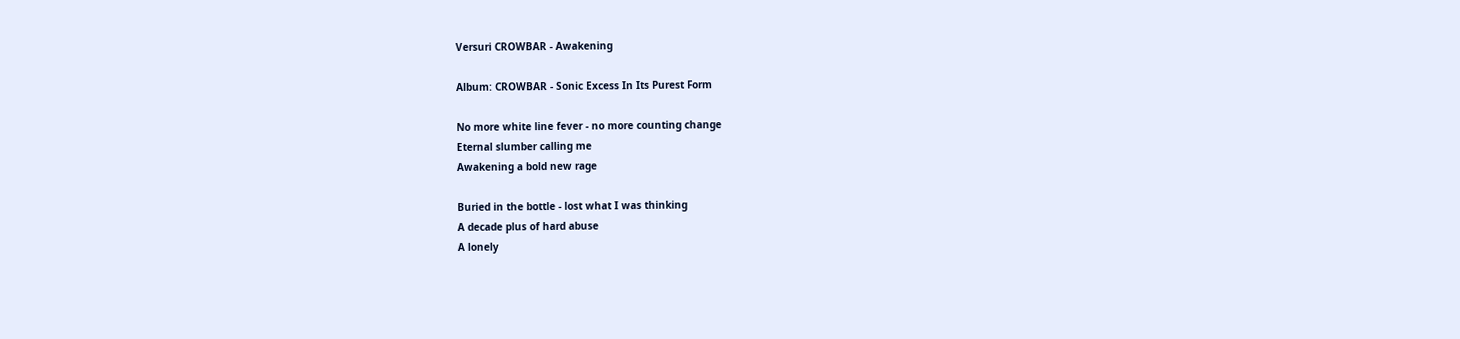Versuri CROWBAR - Awakening

Album: CROWBAR - Sonic Excess In Its Purest Form

No more white line fever - no more counting change
Eternal slumber calling me
Awakening a bold new rage

Buried in the bottle - lost what I was thinking
A decade plus of hard abuse
A lonely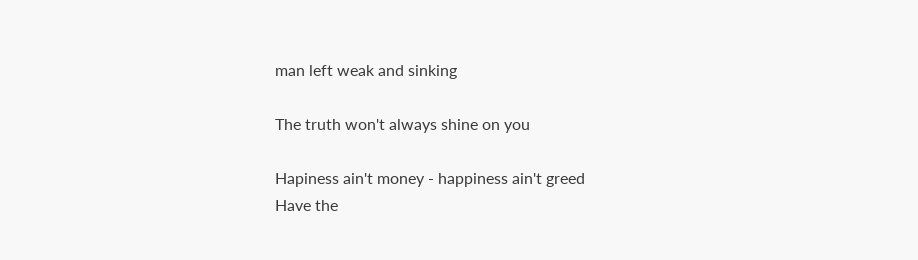man left weak and sinking

The truth won't always shine on you

Hapiness ain't money - happiness ain't greed
Have the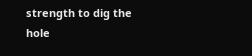strength to dig the hole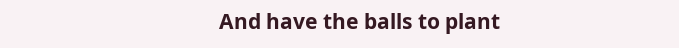And have the balls to plant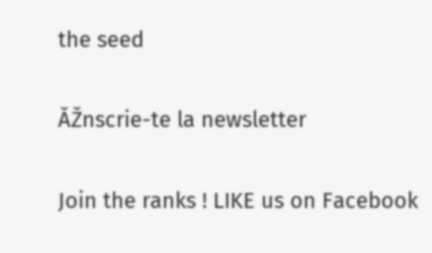the seed

ĂŽnscrie-te la newsletter

Join the ranks ! LIKE us on Facebook